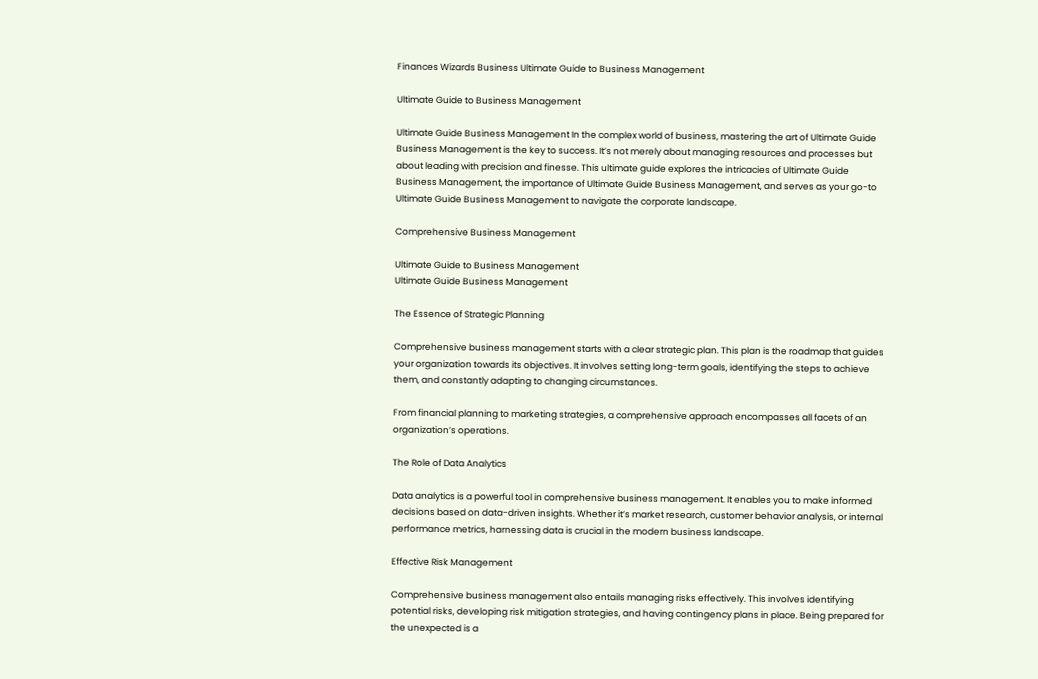Finances Wizards Business Ultimate Guide to Business Management

Ultimate Guide to Business Management

Ultimate Guide Business Management In the complex world of business, mastering the art of Ultimate Guide Business Management is the key to success. It’s not merely about managing resources and processes but about leading with precision and finesse. This ultimate guide explores the intricacies of Ultimate Guide Business Management, the importance of Ultimate Guide Business Management, and serves as your go-to Ultimate Guide Business Management to navigate the corporate landscape.

Comprehensive Business Management

Ultimate Guide to Business Management
Ultimate Guide Business Management

The Essence of Strategic Planning

Comprehensive business management starts with a clear strategic plan. This plan is the roadmap that guides your organization towards its objectives. It involves setting long-term goals, identifying the steps to achieve them, and constantly adapting to changing circumstances.

From financial planning to marketing strategies, a comprehensive approach encompasses all facets of an organization’s operations.

The Role of Data Analytics

Data analytics is a powerful tool in comprehensive business management. It enables you to make informed decisions based on data-driven insights. Whether it’s market research, customer behavior analysis, or internal performance metrics, harnessing data is crucial in the modern business landscape.

Effective Risk Management

Comprehensive business management also entails managing risks effectively. This involves identifying potential risks, developing risk mitigation strategies, and having contingency plans in place. Being prepared for the unexpected is a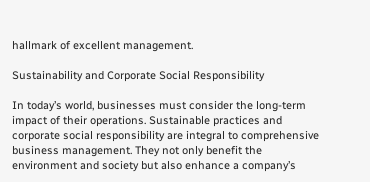hallmark of excellent management.

Sustainability and Corporate Social Responsibility

In today’s world, businesses must consider the long-term impact of their operations. Sustainable practices and corporate social responsibility are integral to comprehensive business management. They not only benefit the environment and society but also enhance a company’s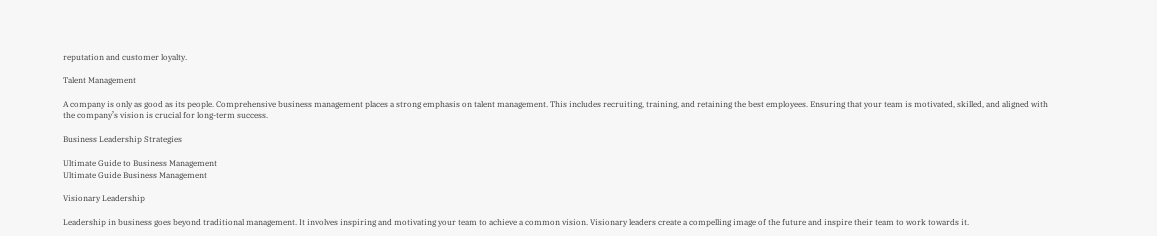reputation and customer loyalty.

Talent Management

A company is only as good as its people. Comprehensive business management places a strong emphasis on talent management. This includes recruiting, training, and retaining the best employees. Ensuring that your team is motivated, skilled, and aligned with the company’s vision is crucial for long-term success.

Business Leadership Strategies

Ultimate Guide to Business Management
Ultimate Guide Business Management

Visionary Leadership

Leadership in business goes beyond traditional management. It involves inspiring and motivating your team to achieve a common vision. Visionary leaders create a compelling image of the future and inspire their team to work towards it.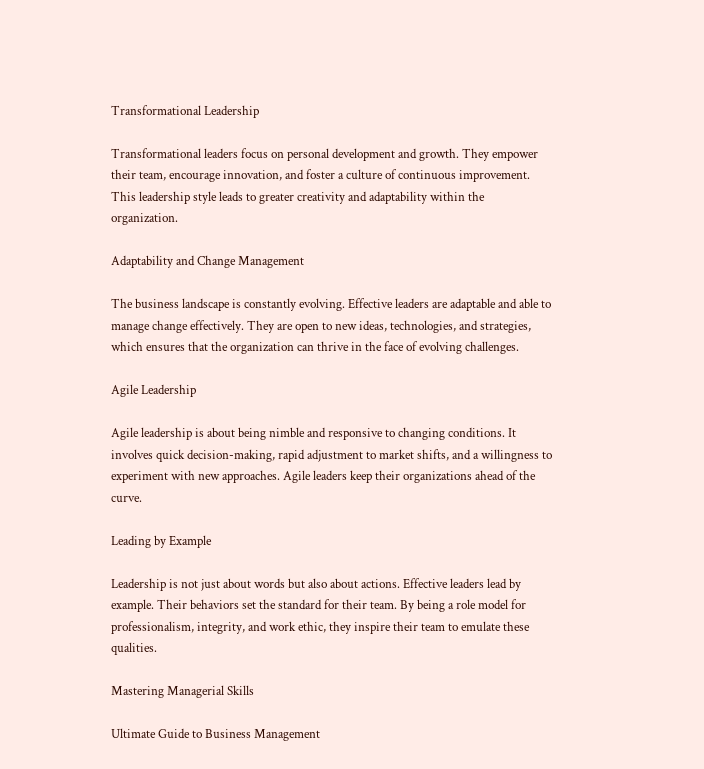Transformational Leadership

Transformational leaders focus on personal development and growth. They empower their team, encourage innovation, and foster a culture of continuous improvement. This leadership style leads to greater creativity and adaptability within the organization.

Adaptability and Change Management

The business landscape is constantly evolving. Effective leaders are adaptable and able to manage change effectively. They are open to new ideas, technologies, and strategies, which ensures that the organization can thrive in the face of evolving challenges.

Agile Leadership

Agile leadership is about being nimble and responsive to changing conditions. It involves quick decision-making, rapid adjustment to market shifts, and a willingness to experiment with new approaches. Agile leaders keep their organizations ahead of the curve.

Leading by Example

Leadership is not just about words but also about actions. Effective leaders lead by example. Their behaviors set the standard for their team. By being a role model for professionalism, integrity, and work ethic, they inspire their team to emulate these qualities.

Mastering Managerial Skills

Ultimate Guide to Business Management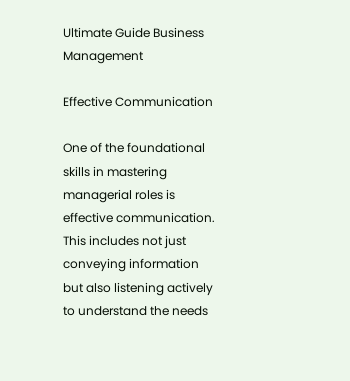Ultimate Guide Business Management

Effective Communication

One of the foundational skills in mastering managerial roles is effective communication. This includes not just conveying information but also listening actively to understand the needs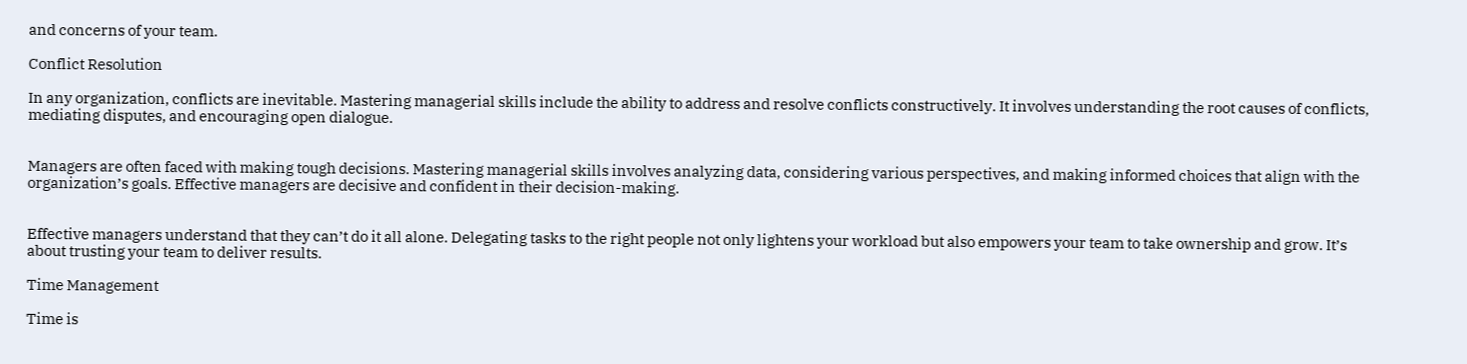and concerns of your team.

Conflict Resolution

In any organization, conflicts are inevitable. Mastering managerial skills include the ability to address and resolve conflicts constructively. It involves understanding the root causes of conflicts, mediating disputes, and encouraging open dialogue.


Managers are often faced with making tough decisions. Mastering managerial skills involves analyzing data, considering various perspectives, and making informed choices that align with the organization’s goals. Effective managers are decisive and confident in their decision-making.


Effective managers understand that they can’t do it all alone. Delegating tasks to the right people not only lightens your workload but also empowers your team to take ownership and grow. It’s about trusting your team to deliver results.

Time Management

Time is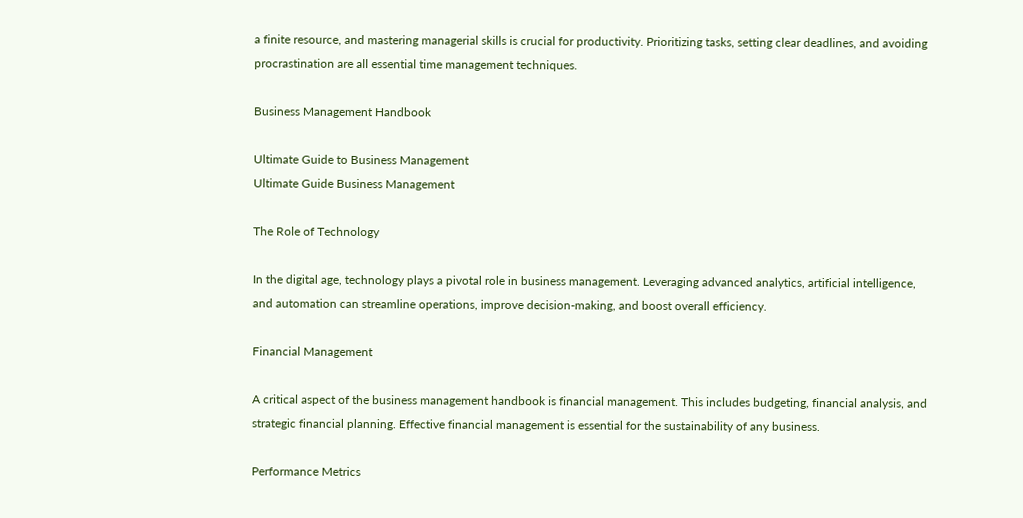a finite resource, and mastering managerial skills is crucial for productivity. Prioritizing tasks, setting clear deadlines, and avoiding procrastination are all essential time management techniques.

Business Management Handbook

Ultimate Guide to Business Management
Ultimate Guide Business Management

The Role of Technology

In the digital age, technology plays a pivotal role in business management. Leveraging advanced analytics, artificial intelligence, and automation can streamline operations, improve decision-making, and boost overall efficiency.

Financial Management

A critical aspect of the business management handbook is financial management. This includes budgeting, financial analysis, and strategic financial planning. Effective financial management is essential for the sustainability of any business.

Performance Metrics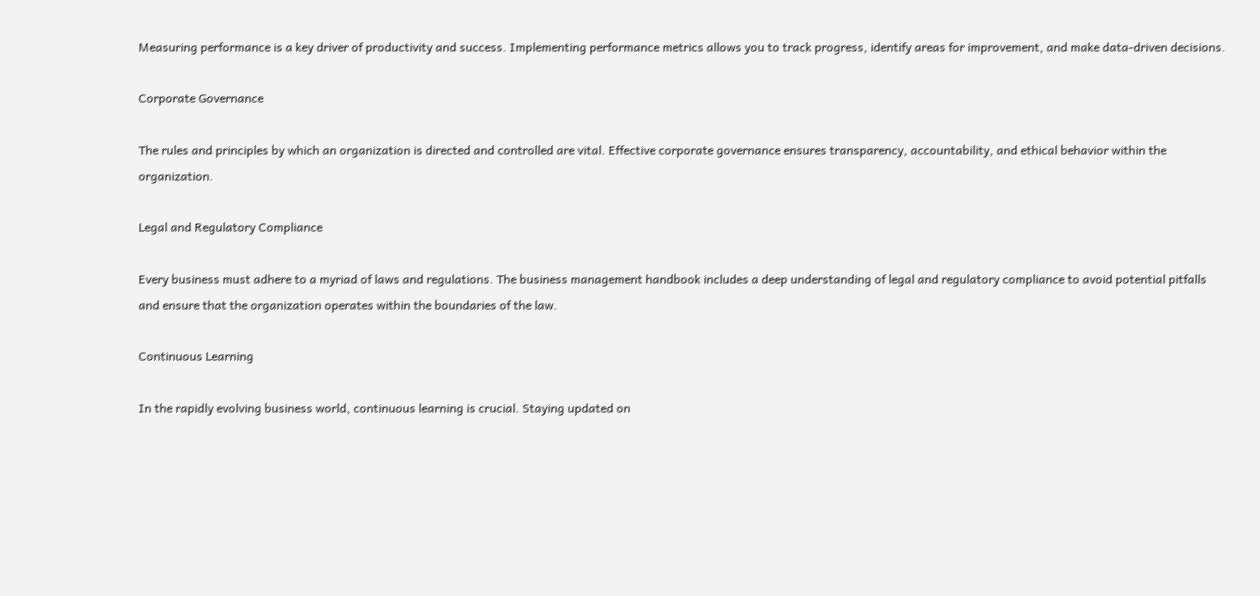Measuring performance is a key driver of productivity and success. Implementing performance metrics allows you to track progress, identify areas for improvement, and make data-driven decisions.

Corporate Governance

The rules and principles by which an organization is directed and controlled are vital. Effective corporate governance ensures transparency, accountability, and ethical behavior within the organization.

Legal and Regulatory Compliance

Every business must adhere to a myriad of laws and regulations. The business management handbook includes a deep understanding of legal and regulatory compliance to avoid potential pitfalls and ensure that the organization operates within the boundaries of the law.

Continuous Learning

In the rapidly evolving business world, continuous learning is crucial. Staying updated on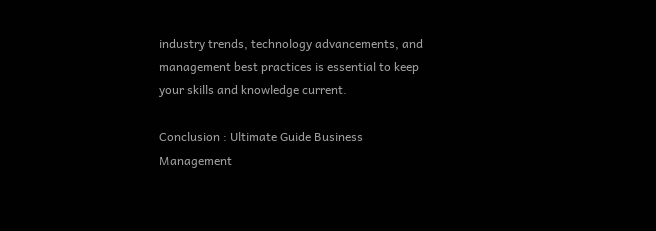industry trends, technology advancements, and management best practices is essential to keep your skills and knowledge current.

Conclusion : Ultimate Guide Business Management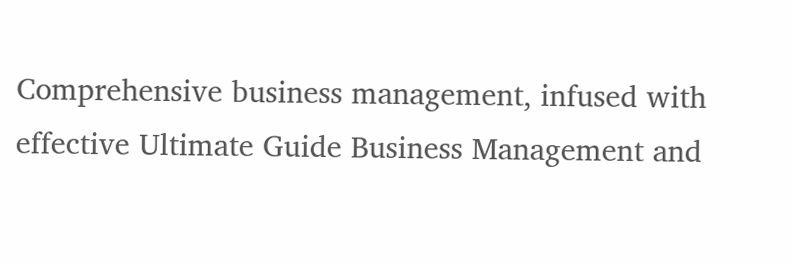Comprehensive business management, infused with effective Ultimate Guide Business Management and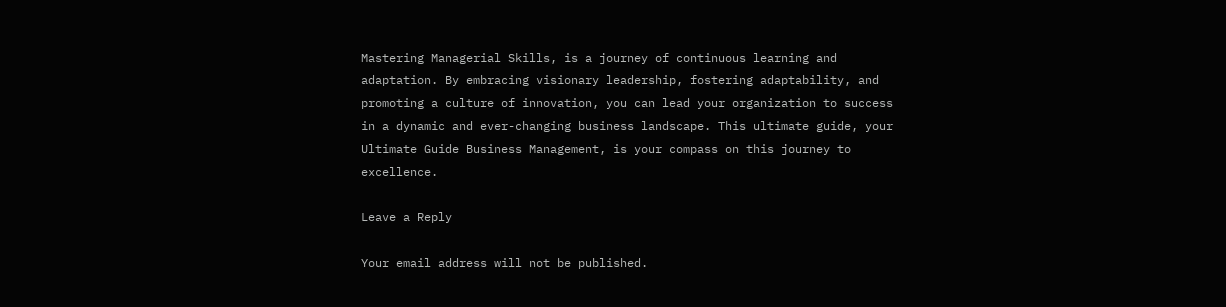Mastering Managerial Skills, is a journey of continuous learning and adaptation. By embracing visionary leadership, fostering adaptability, and promoting a culture of innovation, you can lead your organization to success in a dynamic and ever-changing business landscape. This ultimate guide, your Ultimate Guide Business Management, is your compass on this journey to excellence.

Leave a Reply

Your email address will not be published.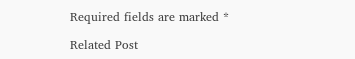Required fields are marked *

Related Post